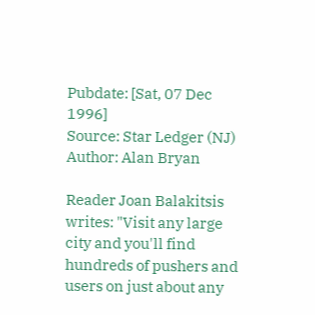Pubdate: [Sat, 07 Dec 1996]
Source: Star Ledger (NJ)
Author: Alan Bryan

Reader Joan Balakitsis writes: "Visit any large city and you'll find
hundreds of pushers and users on just about any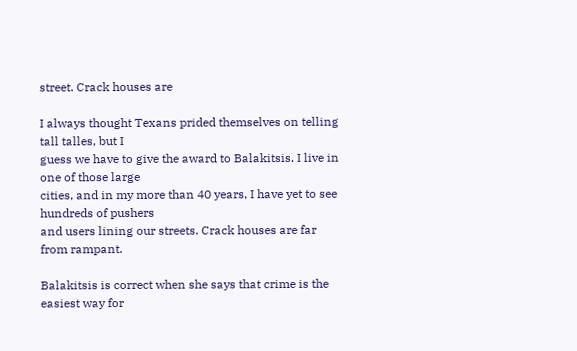street. Crack houses are

I always thought Texans prided themselves on telling tall talles, but I
guess we have to give the award to Balakitsis. I live in one of those large
cities, and in my more than 40 years, I have yet to see hundreds of pushers
and users lining our streets. Crack houses are far from rampant.

Balakitsis is correct when she says that crime is the easiest way for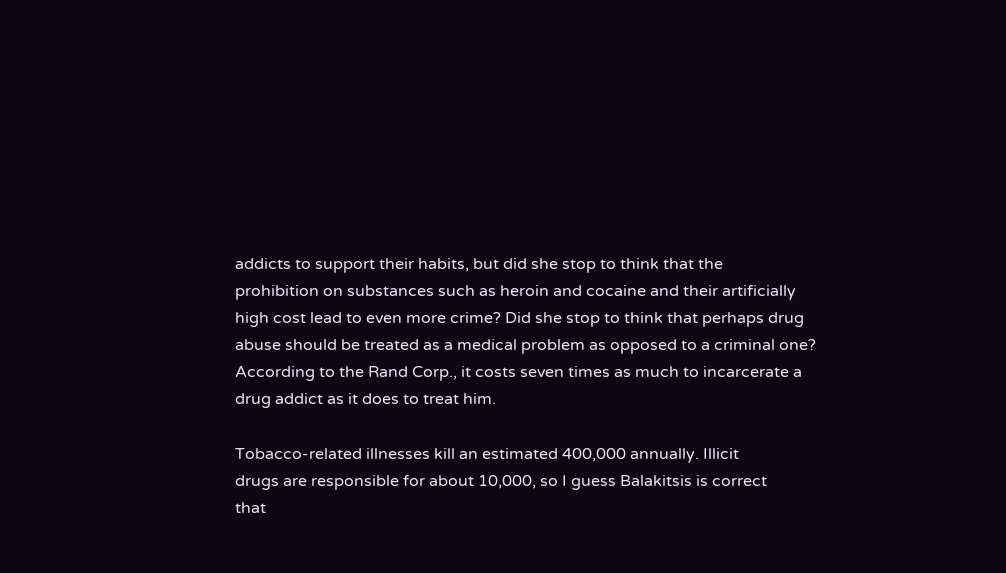addicts to support their habits, but did she stop to think that the
prohibition on substances such as heroin and cocaine and their artificially
high cost lead to even more crime? Did she stop to think that perhaps drug
abuse should be treated as a medical problem as opposed to a criminal one?
According to the Rand Corp., it costs seven times as much to incarcerate a
drug addict as it does to treat him.

Tobacco-related illnesses kill an estimated 400,000 annually. Illicit
drugs are responsible for about 10,000, so I guess Balakitsis is correct
that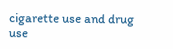cigarette use and drug use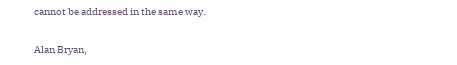cannot be addressed in the same way.

Alan Bryan,